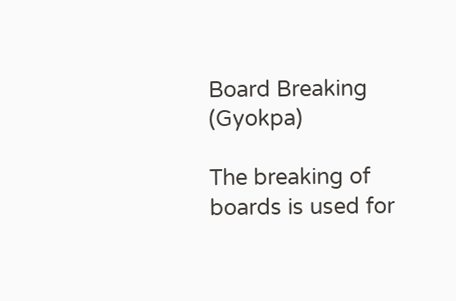Board Breaking (Gyokpa)

The breaking of boards is used for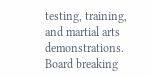testing, training, and martial arts demonstrations. Board breaking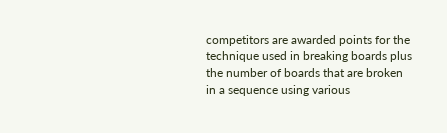competitors are awarded points for the technique used in breaking boards plus the number of boards that are broken in a sequence using various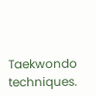Taekwondo techniques.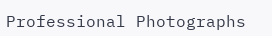Professional Photographs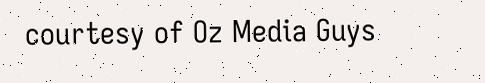courtesy of Oz Media Guys